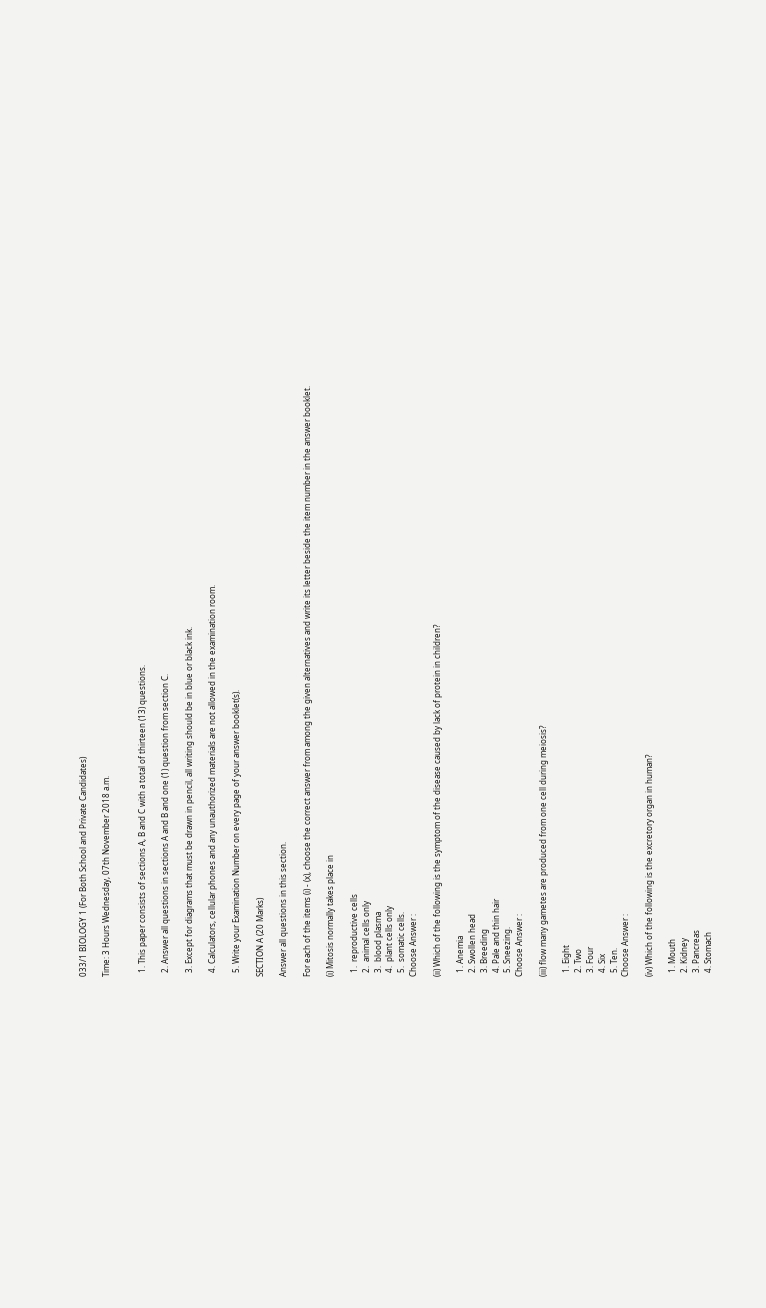033/1 BIOLOGY 1 (For Both School and Private Candidates)

Time: 3 Hours Wednesday, 07th November 2018 a.m.


  1. This paper consists of sections A, B and C with a total of thirteen (13) questions.

  2. Answer all questions in sections A and B and one (1) question from section C.

  3. Except for diagrams that must be drawn in pencil, all writing should be in blue or black ink.

  4. Calculators, cellular phones and any unauthorized materials are not allowed in the examination room.

  5. Write your Examination Number on every page of your answer booklet(s).

SECTION A (20 Marks)

Answer all questions in this section.

For each of the items (i) - (x), choose the correct answer from among the given alternatives and write its letter beside the item number in the answer booklet.

(i) Mitosis normally takes place in

  1.  reproductive cells
  2.  animal cells only
  3.  blood plasma
  4.  plant cells only
  5.  somatic cells.
Choose Answer :

(ii) Which of the following is the symptom of the disease caused by lack of protein in children?

  1. Anemia
  2. Swollen head
  3. Breeding
  4. Pale and thin hair
  5. Sneezing.
Choose Answer :

(iii) flow many gametes are produced from one cell during meiosis?

  1. Eight
  2. Two
  3. Four
  4. Six
  5. Ten.
Choose Answer :

(iv) Which of the following is the excretory organ in human?

  1. Mouth
  2. Kidney
  3. Pancreas
  4. Stomach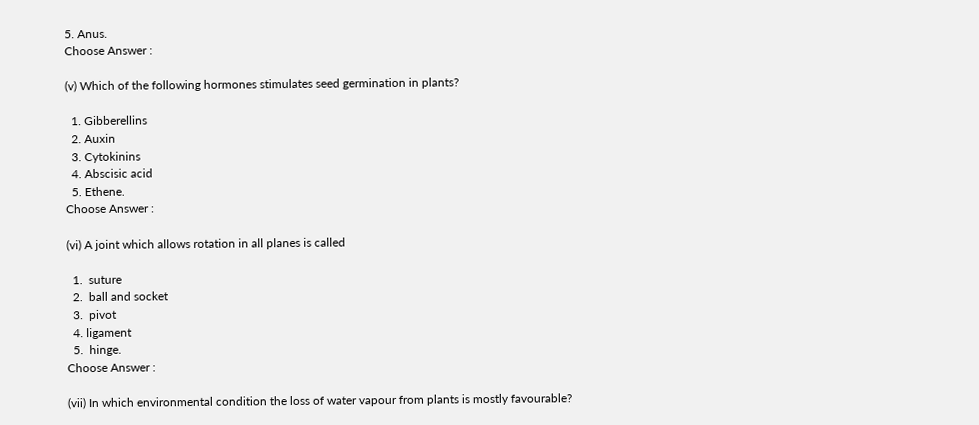5. Anus.
Choose Answer :

(v) Which of the following hormones stimulates seed germination in plants?

  1. Gibberellins
  2. Auxin
  3. Cytokinins
  4. Abscisic acid
  5. Ethene.
Choose Answer :

(vi) A joint which allows rotation in all planes is called

  1.  suture
  2.  ball and socket
  3.  pivot
  4. ligament
  5.  hinge.
Choose Answer :

(vii) In which environmental condition the loss of water vapour from plants is mostly favourable?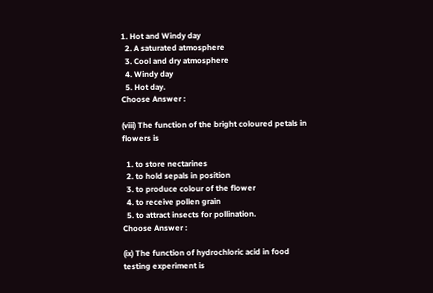1. Hot and Windy day
  2. A saturated atmosphere
  3. Cool and dry atmosphere
  4. Windy day
  5. Hot day.
Choose Answer :

(viii) The function of the bright coloured petals in flowers is

  1. to store nectarines
  2. to hold sepals in position
  3. to produce colour of the flower
  4. to receive pollen grain
  5. to attract insects for pollination.
Choose Answer :

(ix) The function of hydrochloric acid in food testing experiment is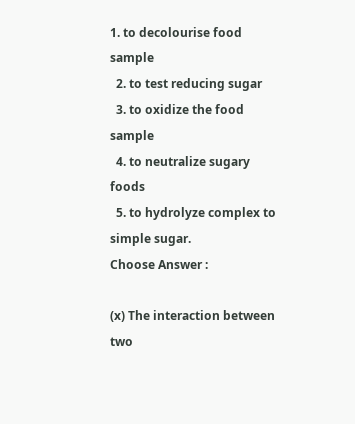1. to decolourise food sample
  2. to test reducing sugar
  3. to oxidize the food sample
  4. to neutralize sugary foods
  5. to hydrolyze complex to simple sugar.
Choose Answer :

(x) The interaction between two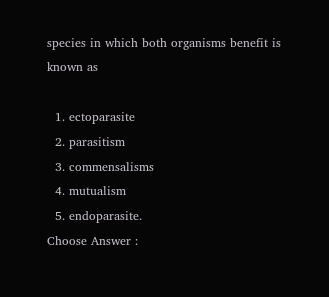species in which both organisms benefit is known as

  1. ectoparasite
  2. parasitism
  3. commensalisms
  4. mutualism
  5. endoparasite.
Choose Answer :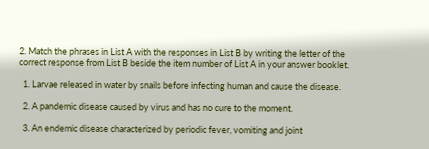2. Match the phrases in List A with the responses in List B by writing the letter of the correct response from List B beside the item number of List A in your answer booklet.

  1. Larvae released in water by snails before infecting human and cause the disease.

  2. A pandemic disease caused by virus and has no cure to the moment.

  3. An endemic disease characterized by periodic fever, vomiting and joint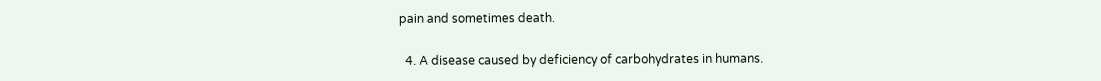pain and sometimes death.

  4. A disease caused by deficiency of carbohydrates in humans.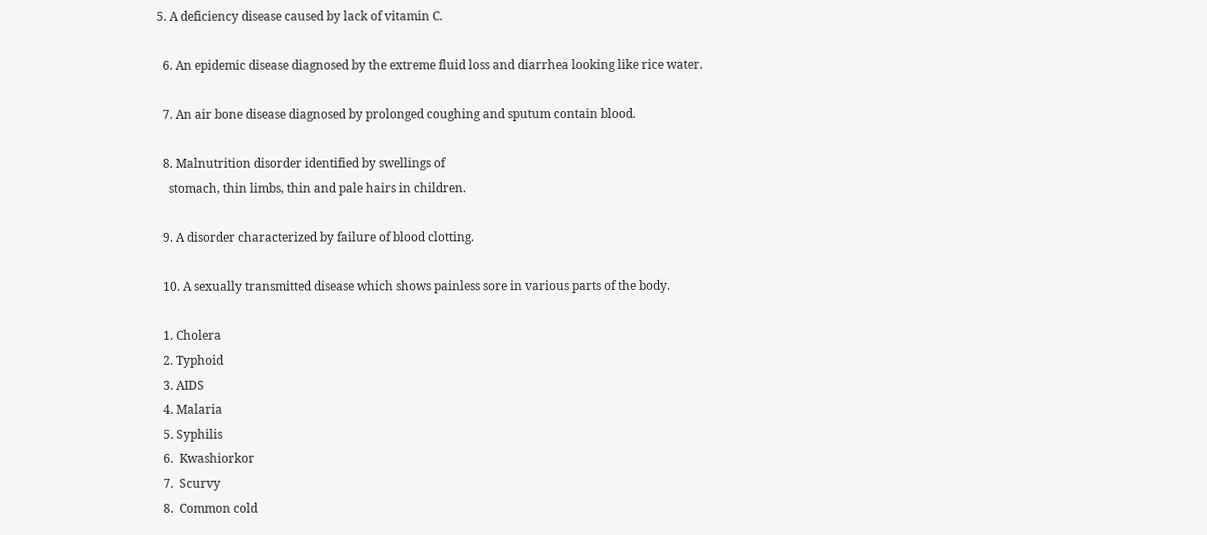5. A deficiency disease caused by lack of vitamin C.

  6. An epidemic disease diagnosed by the extreme fluid loss and diarrhea looking like rice water.

  7. An air bone disease diagnosed by prolonged coughing and sputum contain blood.

  8. Malnutrition disorder identified by swellings of
    stomach, thin limbs, thin and pale hairs in children.

  9. A disorder characterized by failure of blood clotting.

  10. A sexually transmitted disease which shows painless sore in various parts of the body.

  1. Cholera
  2. Typhoid
  3. AIDS
  4. Malaria
  5. Syphilis
  6.  Kwashiorkor
  7.  Scurvy
  8.  Common cold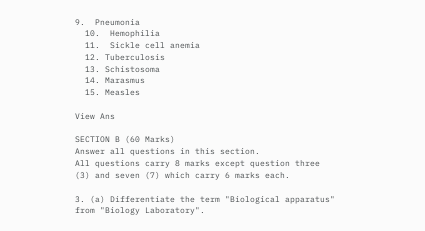9.  Pneumonia
  10.  Hemophilia
  11.  Sickle cell anemia
  12. Tuberculosis
  13. Schistosoma
  14. Marasmus
  15. Measles

View Ans

SECTION B (60 Marks)
Answer all questions in this section.
All questions carry 8 marks except question three (3) and seven (7) which carry 6 marks each.

3. (a) Differentiate the term "Biological apparatus" from "Biology Laboratory".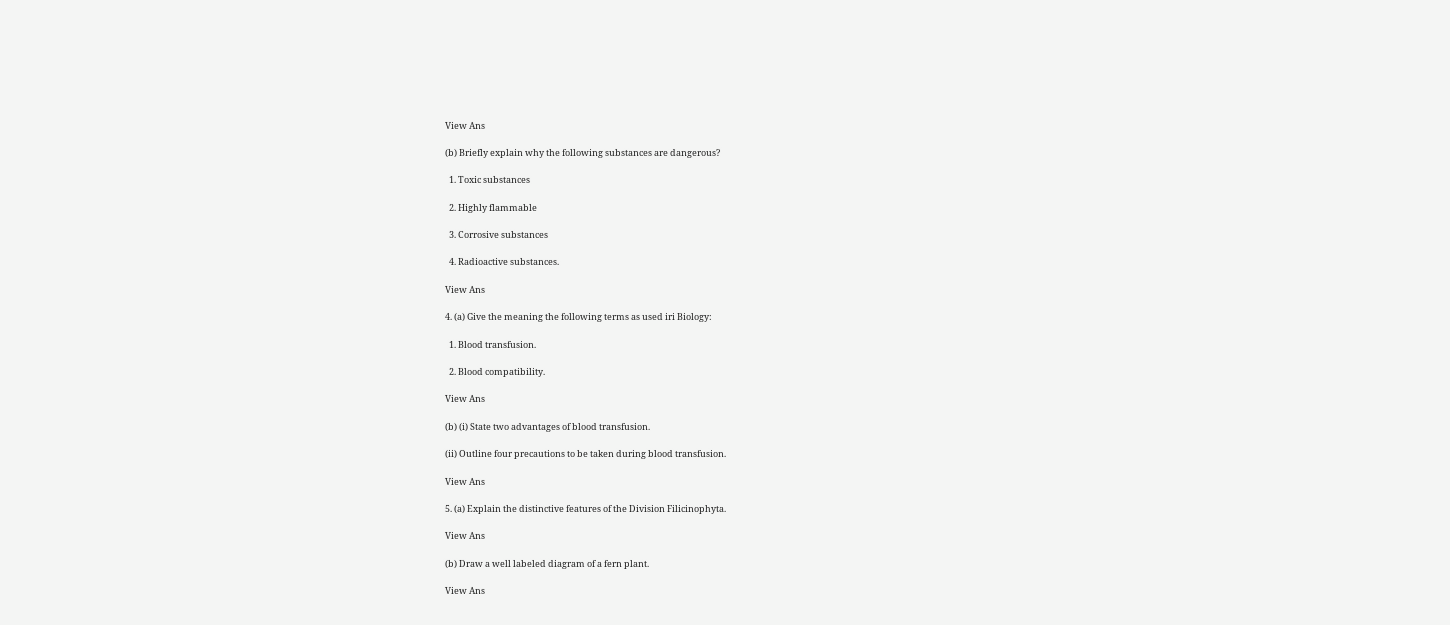View Ans

(b) Briefly explain why the following substances are dangerous?

  1. Toxic substances

  2. Highly flammable

  3. Corrosive substances

  4. Radioactive substances.

View Ans

4. (a) Give the meaning the following terms as used iri Biology:

  1. Blood transfusion.

  2. Blood compatibility.

View Ans

(b) (i) State two advantages of blood transfusion.

(ii) Outline four precautions to be taken during blood transfusion.

View Ans

5. (a) Explain the distinctive features of the Division Filicinophyta.

View Ans

(b) Draw a well labeled diagram of a fern plant.

View Ans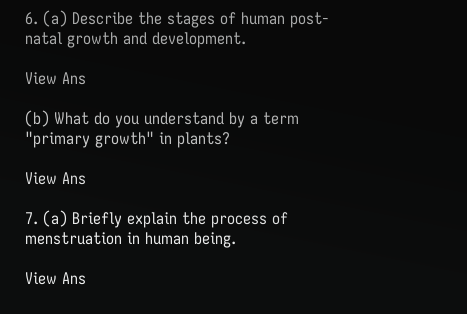6. (a) Describe the stages of human post-natal growth and development.

View Ans

(b) What do you understand by a term "primary growth" in plants?

View Ans

7. (a) Briefly explain the process of menstruation in human being.

View Ans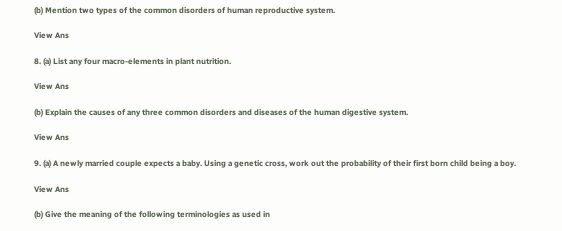(b) Mention two types of the common disorders of human reproductive system.

View Ans

8. (a) List any four macro-elements in plant nutrition.

View Ans

(b) Explain the causes of any three common disorders and diseases of the human digestive system.

View Ans

9. (a) A newly married couple expects a baby. Using a genetic cross, work out the probability of their first born child being a boy.

View Ans

(b) Give the meaning of the following terminologies as used in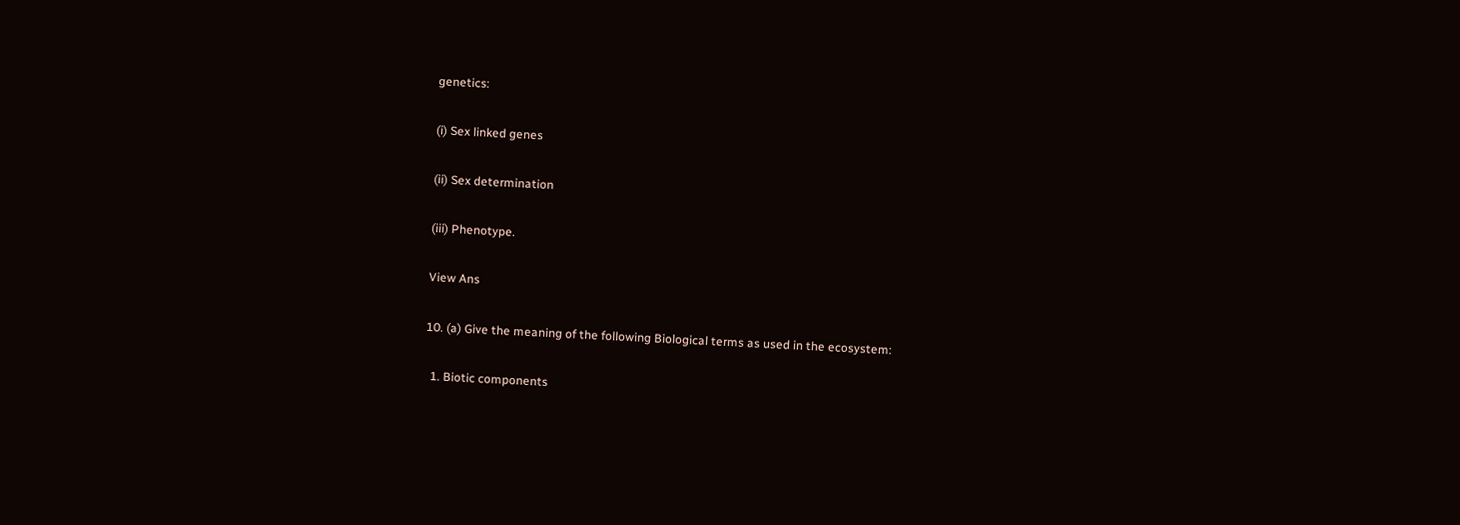genetics:

(i) Sex linked genes

(ii) Sex determination

(iii) Phenotype.

View Ans

10. (a) Give the meaning of the following Biological terms as used in the ecosystem:

  1. Biotic components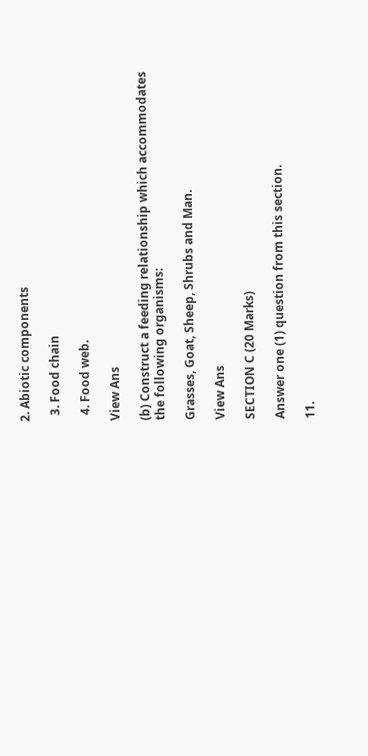2. Abiotic components

  3. Food chain

  4. Food web.

View Ans

(b) Construct a feeding relationship which accommodates the following organisms:

Grasses, Goat, Sheep, Shrubs and Man.

View Ans

SECTION C (20 Marks)

Answer one (1) question from this section.

11.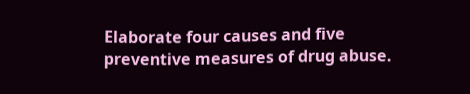Elaborate four causes and five preventive measures of drug abuse.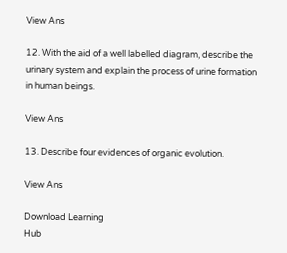View Ans

12. With the aid of a well labelled diagram, describe the urinary system and explain the process of urine formation in human beings.

View Ans

13. Describe four evidences of organic evolution.

View Ans

Download Learning
Hub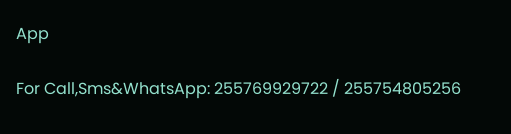App

For Call,Sms&WhatsApp: 255769929722 / 255754805256